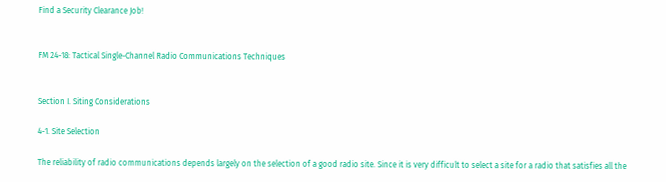Find a Security Clearance Job!


FM 24-18: Tactical Single-Channel Radio Communications Techniques


Section I. Siting Considerations

4-1. Site Selection

The reliability of radio communications depends largely on the selection of a good radio site. Since it is very difficult to select a site for a radio that satisfies all the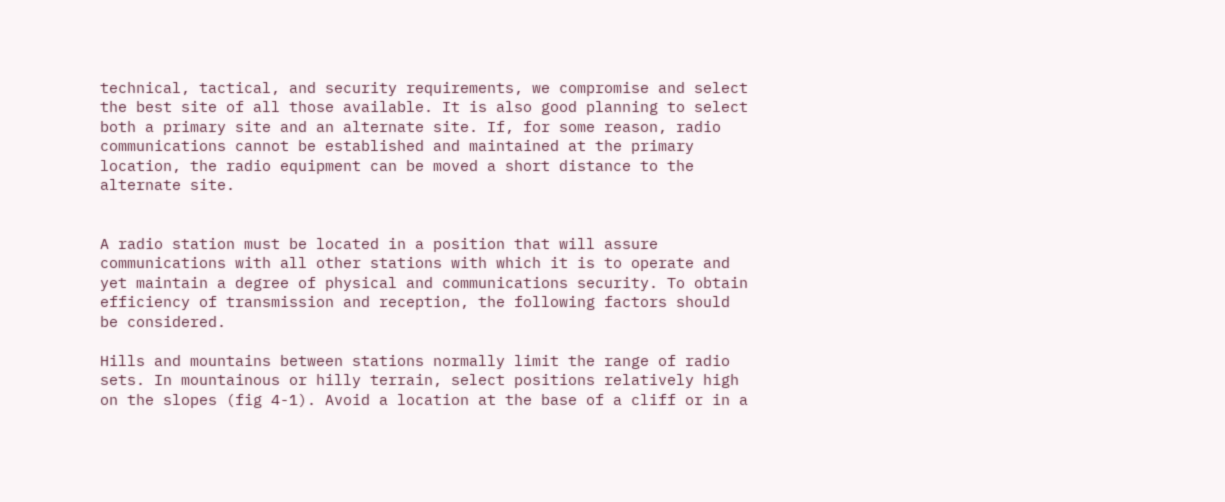technical, tactical, and security requirements, we compromise and select the best site of all those available. It is also good planning to select both a primary site and an alternate site. If, for some reason, radio communications cannot be established and maintained at the primary location, the radio equipment can be moved a short distance to the alternate site.


A radio station must be located in a position that will assure communications with all other stations with which it is to operate and yet maintain a degree of physical and communications security. To obtain efficiency of transmission and reception, the following factors should be considered.

Hills and mountains between stations normally limit the range of radio sets. In mountainous or hilly terrain, select positions relatively high on the slopes (fig 4-1). Avoid a location at the base of a cliff or in a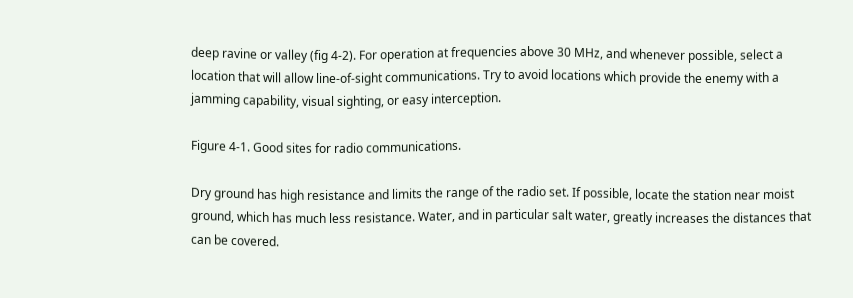deep ravine or valley (fig 4-2). For operation at frequencies above 30 MHz, and whenever possible, select a location that will allow line-of-sight communications. Try to avoid locations which provide the enemy with a jamming capability, visual sighting, or easy interception.

Figure 4-1. Good sites for radio communications.

Dry ground has high resistance and limits the range of the radio set. If possible, locate the station near moist ground, which has much less resistance. Water, and in particular salt water, greatly increases the distances that can be covered.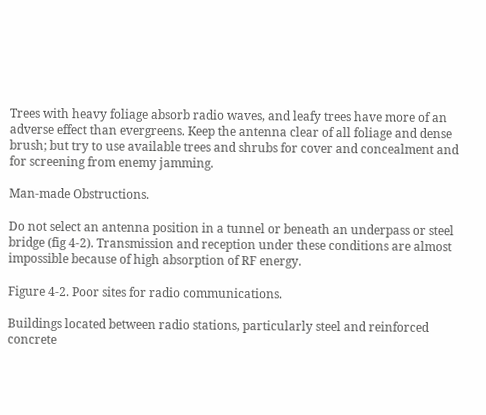Trees with heavy foliage absorb radio waves, and leafy trees have more of an adverse effect than evergreens. Keep the antenna clear of all foliage and dense brush; but try to use available trees and shrubs for cover and concealment and for screening from enemy jamming.

Man-made Obstructions.

Do not select an antenna position in a tunnel or beneath an underpass or steel bridge (fig 4-2). Transmission and reception under these conditions are almost impossible because of high absorption of RF energy.

Figure 4-2. Poor sites for radio communications.

Buildings located between radio stations, particularly steel and reinforced concrete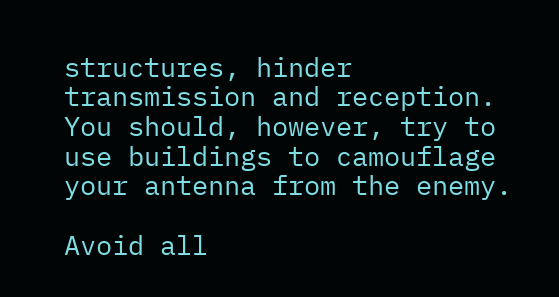structures, hinder transmission and reception. You should, however, try to use buildings to camouflage your antenna from the enemy.

Avoid all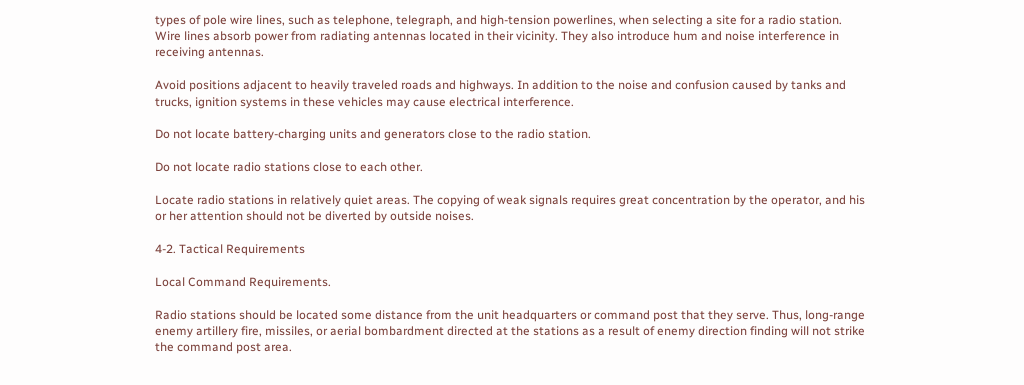types of pole wire lines, such as telephone, telegraph, and high-tension powerlines, when selecting a site for a radio station. Wire lines absorb power from radiating antennas located in their vicinity. They also introduce hum and noise interference in receiving antennas.

Avoid positions adjacent to heavily traveled roads and highways. In addition to the noise and confusion caused by tanks and trucks, ignition systems in these vehicles may cause electrical interference.

Do not locate battery-charging units and generators close to the radio station.

Do not locate radio stations close to each other.

Locate radio stations in relatively quiet areas. The copying of weak signals requires great concentration by the operator, and his or her attention should not be diverted by outside noises.

4-2. Tactical Requirements

Local Command Requirements.

Radio stations should be located some distance from the unit headquarters or command post that they serve. Thus, long-range enemy artillery fire, missiles, or aerial bombardment directed at the stations as a result of enemy direction finding will not strike the command post area.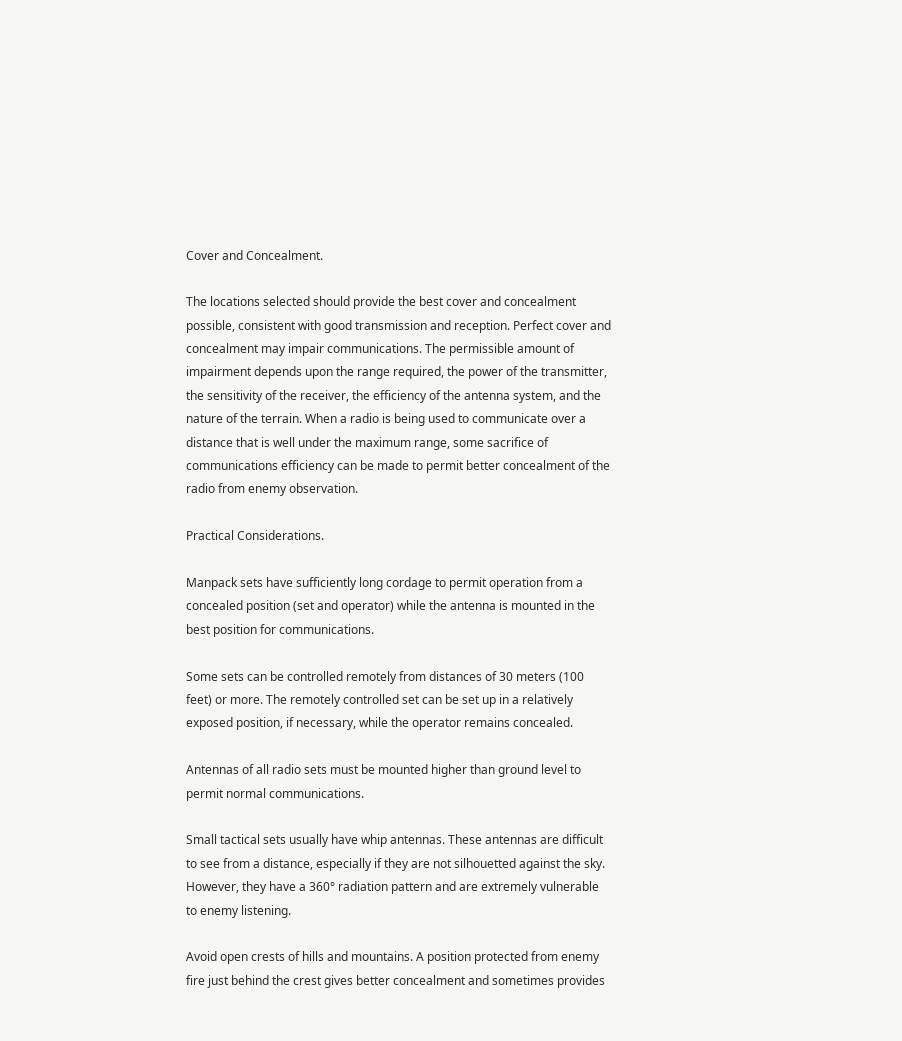Cover and Concealment.

The locations selected should provide the best cover and concealment possible, consistent with good transmission and reception. Perfect cover and concealment may impair communications. The permissible amount of impairment depends upon the range required, the power of the transmitter, the sensitivity of the receiver, the efficiency of the antenna system, and the nature of the terrain. When a radio is being used to communicate over a distance that is well under the maximum range, some sacrifice of communications efficiency can be made to permit better concealment of the radio from enemy observation.

Practical Considerations.

Manpack sets have sufficiently long cordage to permit operation from a concealed position (set and operator) while the antenna is mounted in the best position for communications.

Some sets can be controlled remotely from distances of 30 meters (100 feet) or more. The remotely controlled set can be set up in a relatively exposed position, if necessary, while the operator remains concealed.

Antennas of all radio sets must be mounted higher than ground level to permit normal communications.

Small tactical sets usually have whip antennas. These antennas are difficult to see from a distance, especially if they are not silhouetted against the sky. However, they have a 360° radiation pattern and are extremely vulnerable to enemy listening.

Avoid open crests of hills and mountains. A position protected from enemy fire just behind the crest gives better concealment and sometimes provides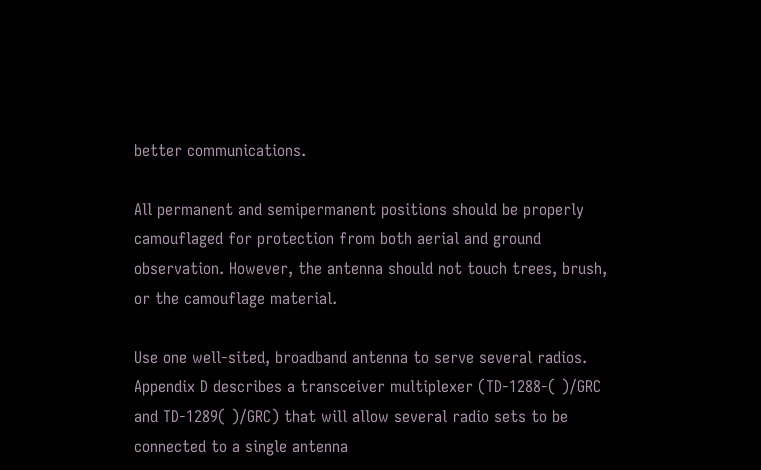better communications.

All permanent and semipermanent positions should be properly camouflaged for protection from both aerial and ground observation. However, the antenna should not touch trees, brush, or the camouflage material.

Use one well-sited, broadband antenna to serve several radios. Appendix D describes a transceiver multiplexer (TD-1288-( )/GRC and TD-1289( )/GRC) that will allow several radio sets to be connected to a single antenna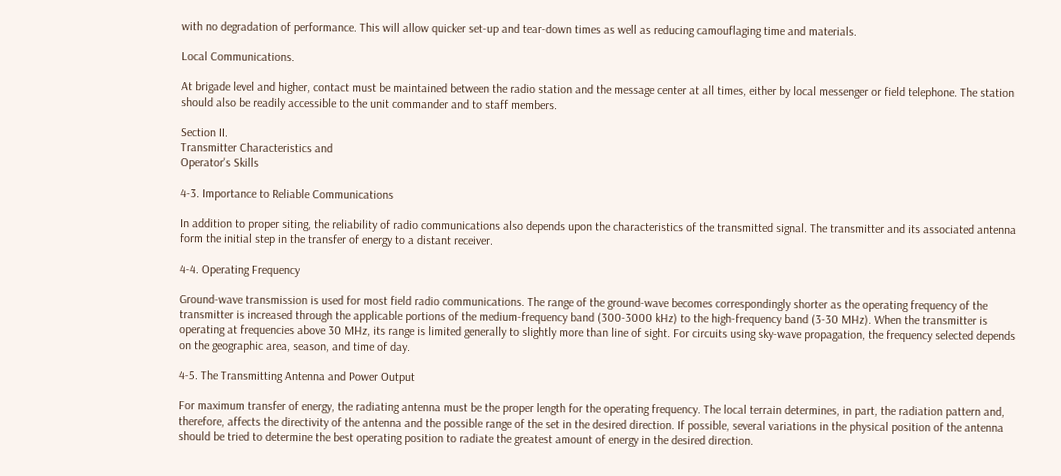with no degradation of performance. This will allow quicker set-up and tear-down times as well as reducing camouflaging time and materials.

Local Communications.

At brigade level and higher, contact must be maintained between the radio station and the message center at all times, either by local messenger or field telephone. The station should also be readily accessible to the unit commander and to staff members.

Section II.
Transmitter Characteristics and
Operator's Skills

4-3. Importance to Reliable Communications

In addition to proper siting, the reliability of radio communications also depends upon the characteristics of the transmitted signal. The transmitter and its associated antenna form the initial step in the transfer of energy to a distant receiver.

4-4. Operating Frequency

Ground-wave transmission is used for most field radio communications. The range of the ground-wave becomes correspondingly shorter as the operating frequency of the transmitter is increased through the applicable portions of the medium-frequency band (300-3000 kHz) to the high-frequency band (3-30 MHz). When the transmitter is operating at frequencies above 30 MHz, its range is limited generally to slightly more than line of sight. For circuits using sky-wave propagation, the frequency selected depends on the geographic area, season, and time of day.

4-5. The Transmitting Antenna and Power Output

For maximum transfer of energy, the radiating antenna must be the proper length for the operating frequency. The local terrain determines, in part, the radiation pattern and, therefore, affects the directivity of the antenna and the possible range of the set in the desired direction. If possible, several variations in the physical position of the antenna should be tried to determine the best operating position to radiate the greatest amount of energy in the desired direction.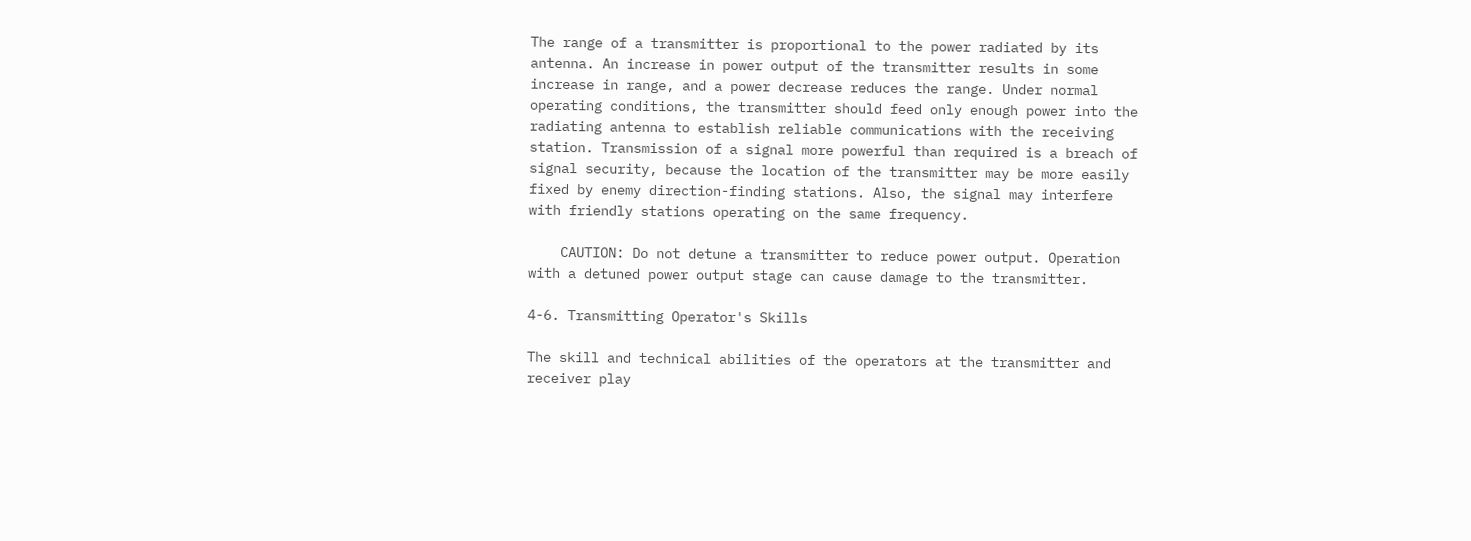The range of a transmitter is proportional to the power radiated by its antenna. An increase in power output of the transmitter results in some increase in range, and a power decrease reduces the range. Under normal operating conditions, the transmitter should feed only enough power into the radiating antenna to establish reliable communications with the receiving station. Transmission of a signal more powerful than required is a breach of signal security, because the location of the transmitter may be more easily fixed by enemy direction-finding stations. Also, the signal may interfere with friendly stations operating on the same frequency.

    CAUTION: Do not detune a transmitter to reduce power output. Operation with a detuned power output stage can cause damage to the transmitter.

4-6. Transmitting Operator's Skills

The skill and technical abilities of the operators at the transmitter and receiver play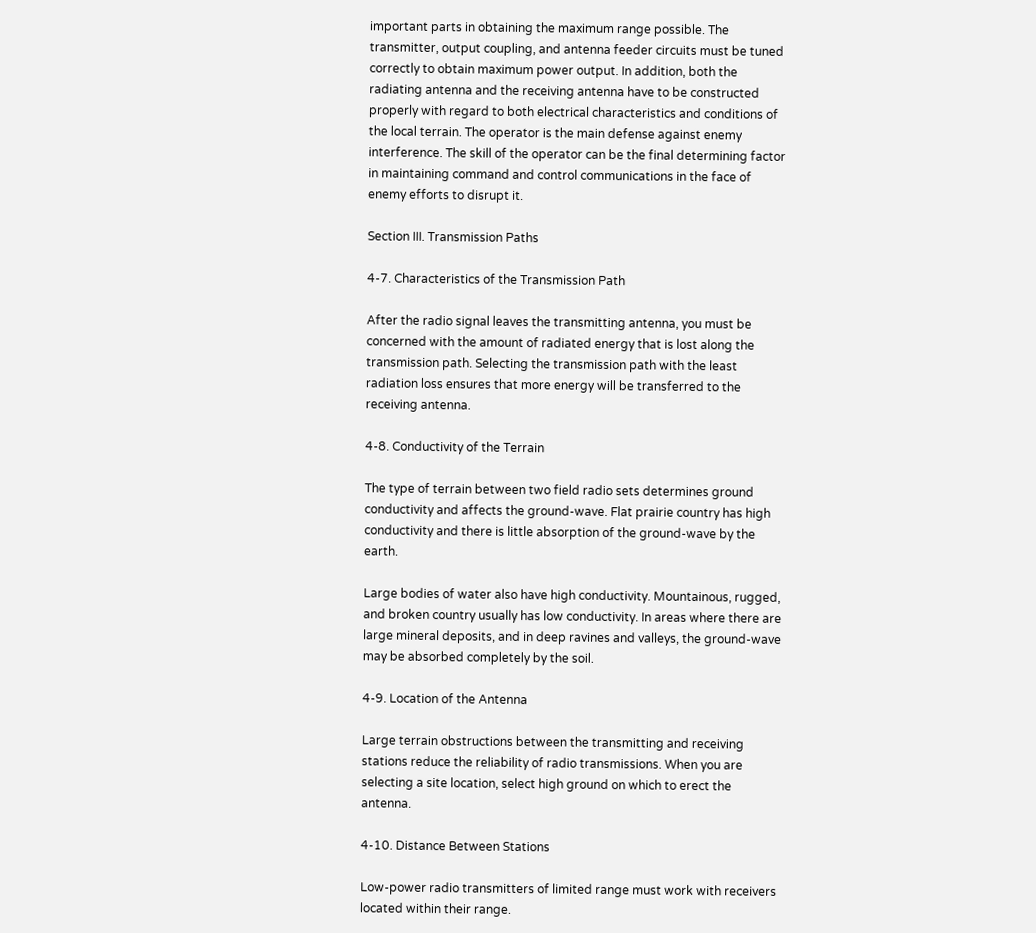important parts in obtaining the maximum range possible. The transmitter, output coupling, and antenna feeder circuits must be tuned correctly to obtain maximum power output. In addition, both the radiating antenna and the receiving antenna have to be constructed properly with regard to both electrical characteristics and conditions of the local terrain. The operator is the main defense against enemy interference. The skill of the operator can be the final determining factor in maintaining command and control communications in the face of enemy efforts to disrupt it.

Section III. Transmission Paths

4-7. Characteristics of the Transmission Path

After the radio signal leaves the transmitting antenna, you must be concerned with the amount of radiated energy that is lost along the transmission path. Selecting the transmission path with the least radiation loss ensures that more energy will be transferred to the receiving antenna.

4-8. Conductivity of the Terrain

The type of terrain between two field radio sets determines ground conductivity and affects the ground-wave. Flat prairie country has high conductivity and there is little absorption of the ground-wave by the earth.

Large bodies of water also have high conductivity. Mountainous, rugged, and broken country usually has low conductivity. In areas where there are large mineral deposits, and in deep ravines and valleys, the ground-wave may be absorbed completely by the soil.

4-9. Location of the Antenna

Large terrain obstructions between the transmitting and receiving stations reduce the reliability of radio transmissions. When you are selecting a site location, select high ground on which to erect the antenna.

4-10. Distance Between Stations

Low-power radio transmitters of limited range must work with receivers located within their range.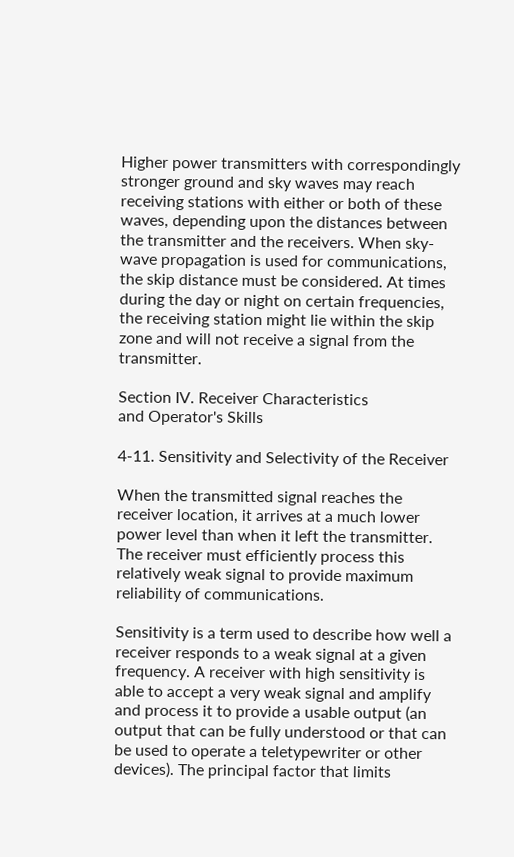Higher power transmitters with correspondingly stronger ground and sky waves may reach receiving stations with either or both of these waves, depending upon the distances between the transmitter and the receivers. When sky-wave propagation is used for communications, the skip distance must be considered. At times during the day or night on certain frequencies, the receiving station might lie within the skip zone and will not receive a signal from the transmitter.

Section IV. Receiver Characteristics
and Operator's Skills

4-11. Sensitivity and Selectivity of the Receiver

When the transmitted signal reaches the receiver location, it arrives at a much lower power level than when it left the transmitter. The receiver must efficiently process this relatively weak signal to provide maximum reliability of communications.

Sensitivity is a term used to describe how well a receiver responds to a weak signal at a given frequency. A receiver with high sensitivity is able to accept a very weak signal and amplify and process it to provide a usable output (an output that can be fully understood or that can be used to operate a teletypewriter or other devices). The principal factor that limits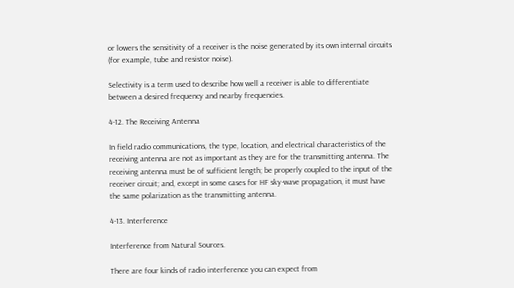or lowers the sensitivity of a receiver is the noise generated by its own internal circuits (for example, tube and resistor noise).

Selectivity is a term used to describe how well a receiver is able to differentiate between a desired frequency and nearby frequencies.

4-12. The Receiving Antenna

In field radio communications, the type, location, and electrical characteristics of the receiving antenna are not as important as they are for the transmitting antenna. The receiving antenna must be of sufficient length; be properly coupled to the input of the receiver circuit; and, except in some cases for HF sky-wave propagation, it must have the same polarization as the transmitting antenna.

4-13. Interference

Interference from Natural Sources.

There are four kinds of radio interference you can expect from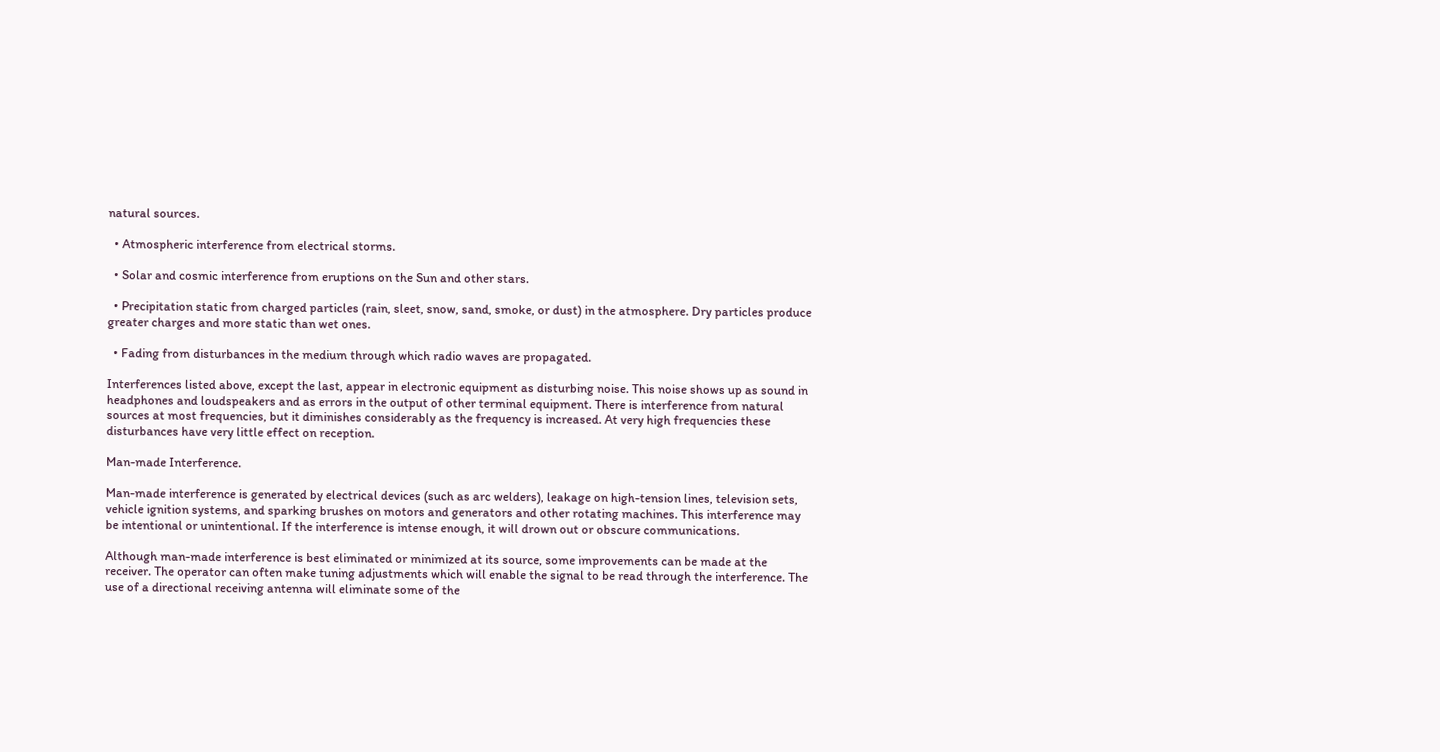natural sources.

  • Atmospheric interference from electrical storms.

  • Solar and cosmic interference from eruptions on the Sun and other stars.

  • Precipitation static from charged particles (rain, sleet, snow, sand, smoke, or dust) in the atmosphere. Dry particles produce greater charges and more static than wet ones.

  • Fading from disturbances in the medium through which radio waves are propagated.

Interferences listed above, except the last, appear in electronic equipment as disturbing noise. This noise shows up as sound in headphones and loudspeakers and as errors in the output of other terminal equipment. There is interference from natural sources at most frequencies, but it diminishes considerably as the frequency is increased. At very high frequencies these disturbances have very little effect on reception.

Man-made Interference.

Man-made interference is generated by electrical devices (such as arc welders), leakage on high-tension lines, television sets, vehicle ignition systems, and sparking brushes on motors and generators and other rotating machines. This interference may be intentional or unintentional. If the interference is intense enough, it will drown out or obscure communications.

Although man-made interference is best eliminated or minimized at its source, some improvements can be made at the receiver. The operator can often make tuning adjustments which will enable the signal to be read through the interference. The use of a directional receiving antenna will eliminate some of the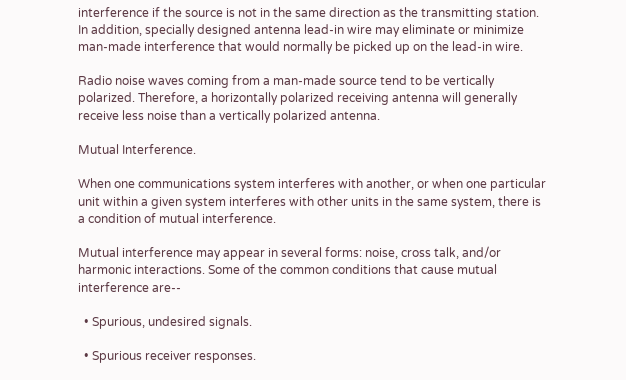interference if the source is not in the same direction as the transmitting station. In addition, specially designed antenna lead-in wire may eliminate or minimize man-made interference that would normally be picked up on the lead-in wire.

Radio noise waves coming from a man-made source tend to be vertically polarized. Therefore, a horizontally polarized receiving antenna will generally receive less noise than a vertically polarized antenna.

Mutual Interference.

When one communications system interferes with another, or when one particular unit within a given system interferes with other units in the same system, there is a condition of mutual interference.

Mutual interference may appear in several forms: noise, cross talk, and/or harmonic interactions. Some of the common conditions that cause mutual interference are--

  • Spurious, undesired signals.

  • Spurious receiver responses.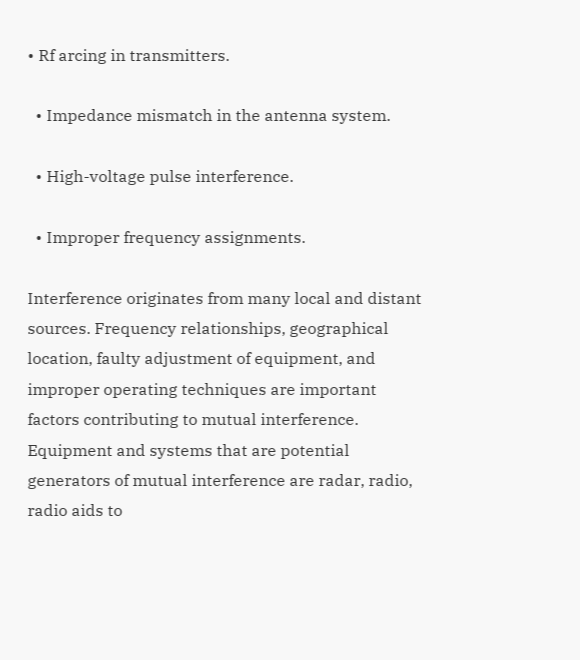• Rf arcing in transmitters.

  • Impedance mismatch in the antenna system.

  • High-voltage pulse interference.

  • Improper frequency assignments.

Interference originates from many local and distant sources. Frequency relationships, geographical location, faulty adjustment of equipment, and improper operating techniques are important factors contributing to mutual interference. Equipment and systems that are potential generators of mutual interference are radar, radio, radio aids to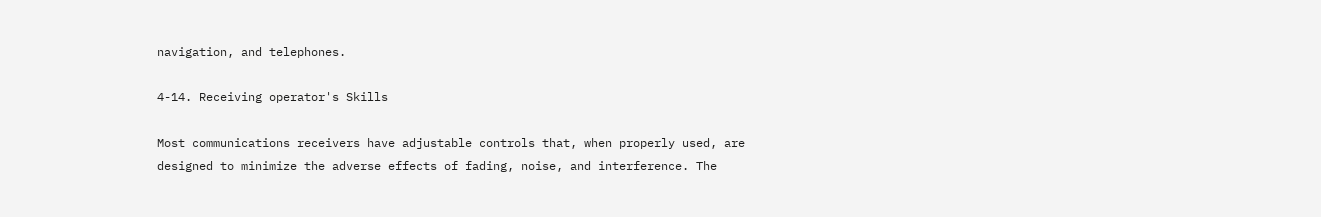navigation, and telephones.

4-14. Receiving operator's Skills

Most communications receivers have adjustable controls that, when properly used, are designed to minimize the adverse effects of fading, noise, and interference. The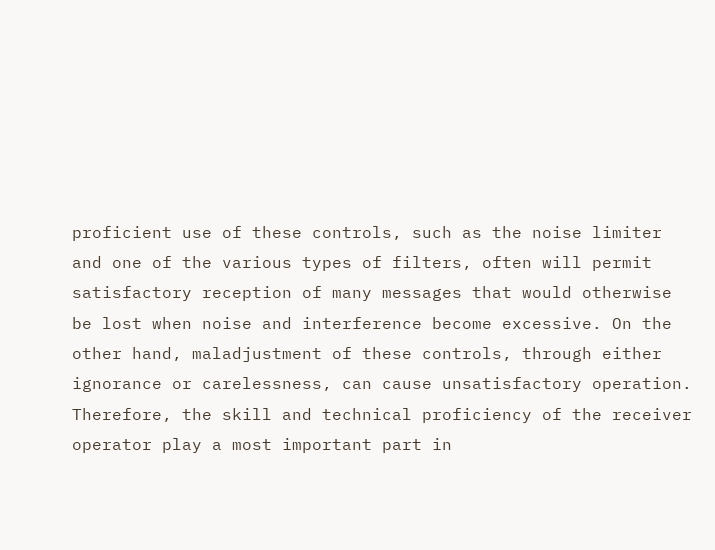proficient use of these controls, such as the noise limiter and one of the various types of filters, often will permit satisfactory reception of many messages that would otherwise be lost when noise and interference become excessive. On the other hand, maladjustment of these controls, through either ignorance or carelessness, can cause unsatisfactory operation. Therefore, the skill and technical proficiency of the receiver operator play a most important part in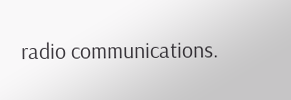radio communications.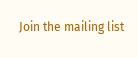Join the mailing list